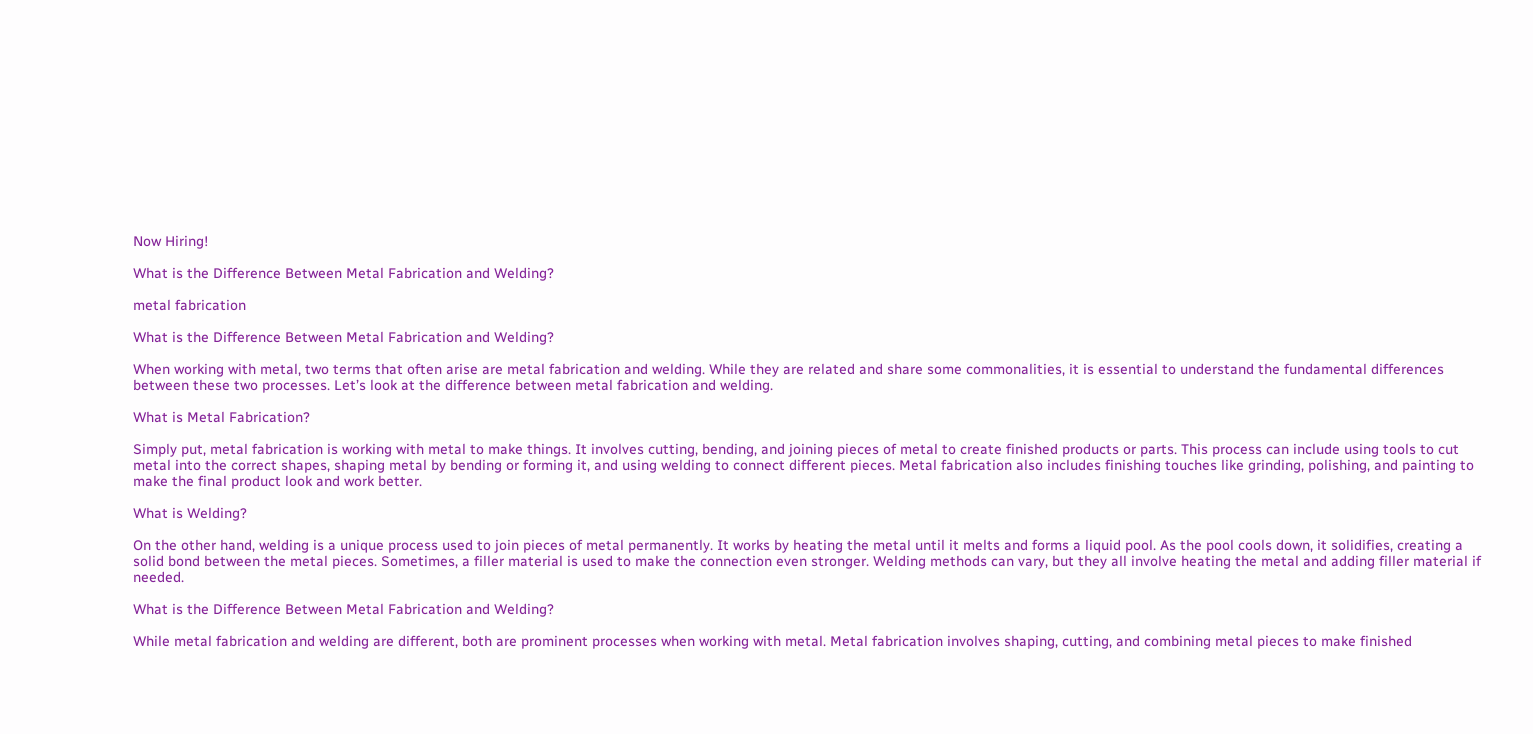Now Hiring!

What is the Difference Between Metal Fabrication and Welding?

metal fabrication

What is the Difference Between Metal Fabrication and Welding?

When working with metal, two terms that often arise are metal fabrication and welding. While they are related and share some commonalities, it is essential to understand the fundamental differences between these two processes. Let’s look at the difference between metal fabrication and welding.

What is Metal Fabrication?

Simply put, metal fabrication is working with metal to make things. It involves cutting, bending, and joining pieces of metal to create finished products or parts. This process can include using tools to cut metal into the correct shapes, shaping metal by bending or forming it, and using welding to connect different pieces. Metal fabrication also includes finishing touches like grinding, polishing, and painting to make the final product look and work better.

What is Welding?

On the other hand, welding is a unique process used to join pieces of metal permanently. It works by heating the metal until it melts and forms a liquid pool. As the pool cools down, it solidifies, creating a solid bond between the metal pieces. Sometimes, a filler material is used to make the connection even stronger. Welding methods can vary, but they all involve heating the metal and adding filler material if needed.

What is the Difference Between Metal Fabrication and Welding?

While metal fabrication and welding are different, both are prominent processes when working with metal. Metal fabrication involves shaping, cutting, and combining metal pieces to make finished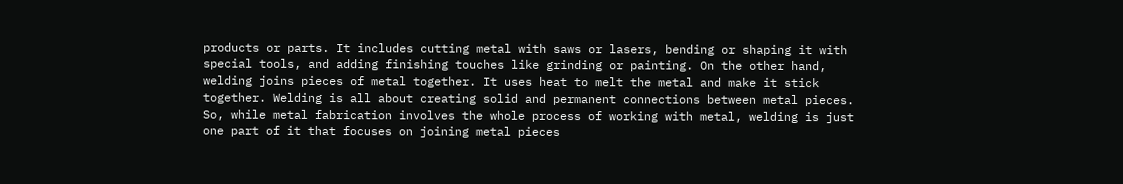products or parts. It includes cutting metal with saws or lasers, bending or shaping it with special tools, and adding finishing touches like grinding or painting. On the other hand, welding joins pieces of metal together. It uses heat to melt the metal and make it stick together. Welding is all about creating solid and permanent connections between metal pieces. So, while metal fabrication involves the whole process of working with metal, welding is just one part of it that focuses on joining metal pieces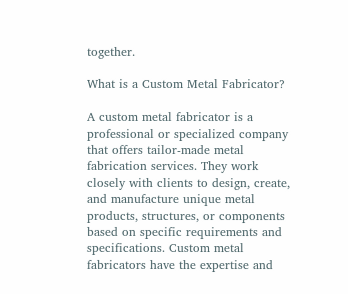together.

What is a Custom Metal Fabricator?

A custom metal fabricator is a professional or specialized company that offers tailor-made metal fabrication services. They work closely with clients to design, create, and manufacture unique metal products, structures, or components based on specific requirements and specifications. Custom metal fabricators have the expertise and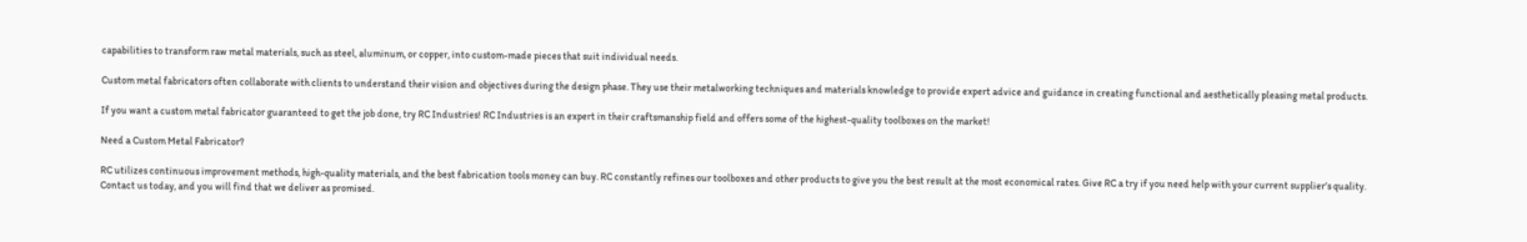capabilities to transform raw metal materials, such as steel, aluminum, or copper, into custom-made pieces that suit individual needs.

Custom metal fabricators often collaborate with clients to understand their vision and objectives during the design phase. They use their metalworking techniques and materials knowledge to provide expert advice and guidance in creating functional and aesthetically pleasing metal products.

If you want a custom metal fabricator guaranteed to get the job done, try RC Industries! RC Industries is an expert in their craftsmanship field and offers some of the highest-quality toolboxes on the market!

Need a Custom Metal Fabricator?

RC utilizes continuous improvement methods, high-quality materials, and the best fabrication tools money can buy. RC constantly refines our toolboxes and other products to give you the best result at the most economical rates. Give RC a try if you need help with your current supplier’s quality. Contact us today, and you will find that we deliver as promised.